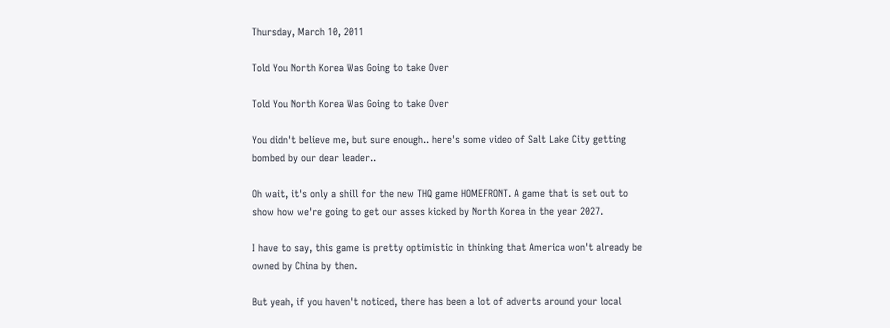Thursday, March 10, 2011

Told You North Korea Was Going to take Over

Told You North Korea Was Going to take Over

You didn't believe me, but sure enough.. here's some video of Salt Lake City getting bombed by our dear leader..

Oh wait, it's only a shill for the new THQ game HOMEFRONT. A game that is set out to show how we're going to get our asses kicked by North Korea in the year 2027.

I have to say, this game is pretty optimistic in thinking that America won't already be owned by China by then.

But yeah, if you haven't noticed, there has been a lot of adverts around your local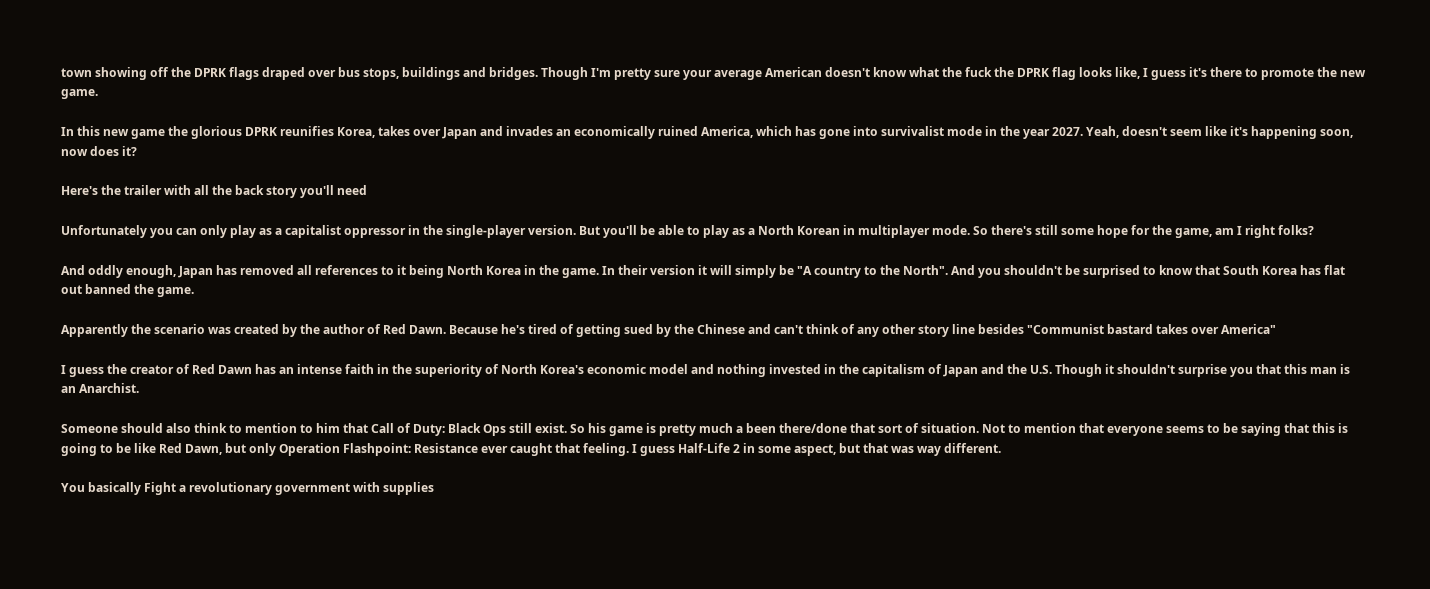town showing off the DPRK flags draped over bus stops, buildings and bridges. Though I'm pretty sure your average American doesn't know what the fuck the DPRK flag looks like, I guess it's there to promote the new game.

In this new game the glorious DPRK reunifies Korea, takes over Japan and invades an economically ruined America, which has gone into survivalist mode in the year 2027. Yeah, doesn't seem like it's happening soon, now does it?

Here's the trailer with all the back story you'll need

Unfortunately you can only play as a capitalist oppressor in the single-player version. But you'll be able to play as a North Korean in multiplayer mode. So there's still some hope for the game, am I right folks?

And oddly enough, Japan has removed all references to it being North Korea in the game. In their version it will simply be "A country to the North". And you shouldn't be surprised to know that South Korea has flat out banned the game.

Apparently the scenario was created by the author of Red Dawn. Because he's tired of getting sued by the Chinese and can't think of any other story line besides "Communist bastard takes over America"

I guess the creator of Red Dawn has an intense faith in the superiority of North Korea's economic model and nothing invested in the capitalism of Japan and the U.S. Though it shouldn't surprise you that this man is an Anarchist.

Someone should also think to mention to him that Call of Duty: Black Ops still exist. So his game is pretty much a been there/done that sort of situation. Not to mention that everyone seems to be saying that this is going to be like Red Dawn, but only Operation Flashpoint: Resistance ever caught that feeling. I guess Half-Life 2 in some aspect, but that was way different.

You basically Fight a revolutionary government with supplies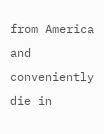from America and conveniently die in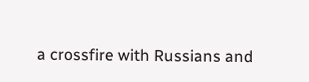a crossfire with Russians and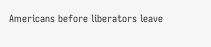Americans before liberators leave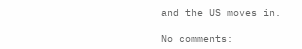and the US moves in.

No comments: